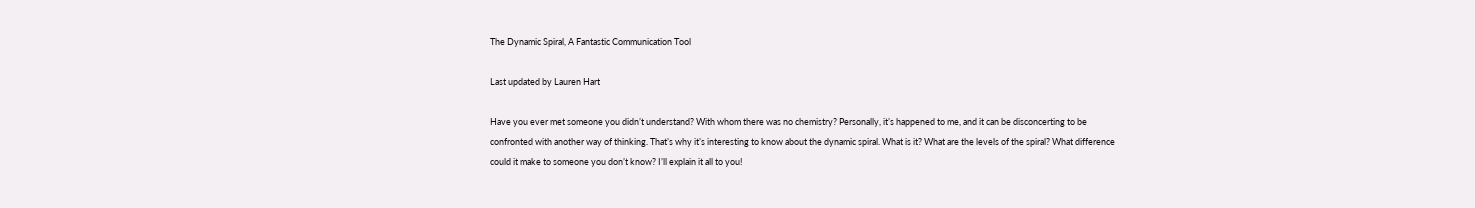The Dynamic Spiral, A Fantastic Communication Tool

Last updated by Lauren Hart

Have you ever met someone you didn’t understand? With whom there was no chemistry? Personally, it’s happened to me, and it can be disconcerting to be confronted with another way of thinking. That’s why it’s interesting to know about the dynamic spiral. What is it? What are the levels of the spiral? What difference could it make to someone you don’t know? I’ll explain it all to you!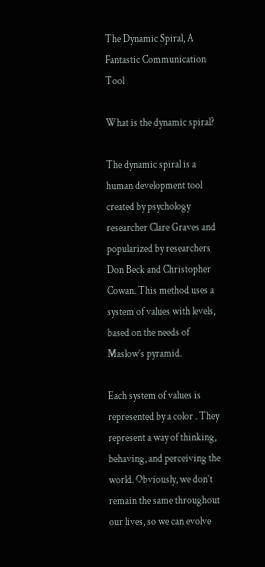The Dynamic Spiral, A Fantastic Communication Tool

What is the dynamic spiral?

The dynamic spiral is a human development tool created by psychology researcher Clare Graves and popularized by researchers Don Beck and Christopher Cowan. This method uses a system of values with levels, based on the needs of Maslow’s pyramid.

Each system of values is represented by a color . They represent a way of thinking, behaving, and perceiving the world. Obviously, we don’t remain the same throughout our lives, so we can evolve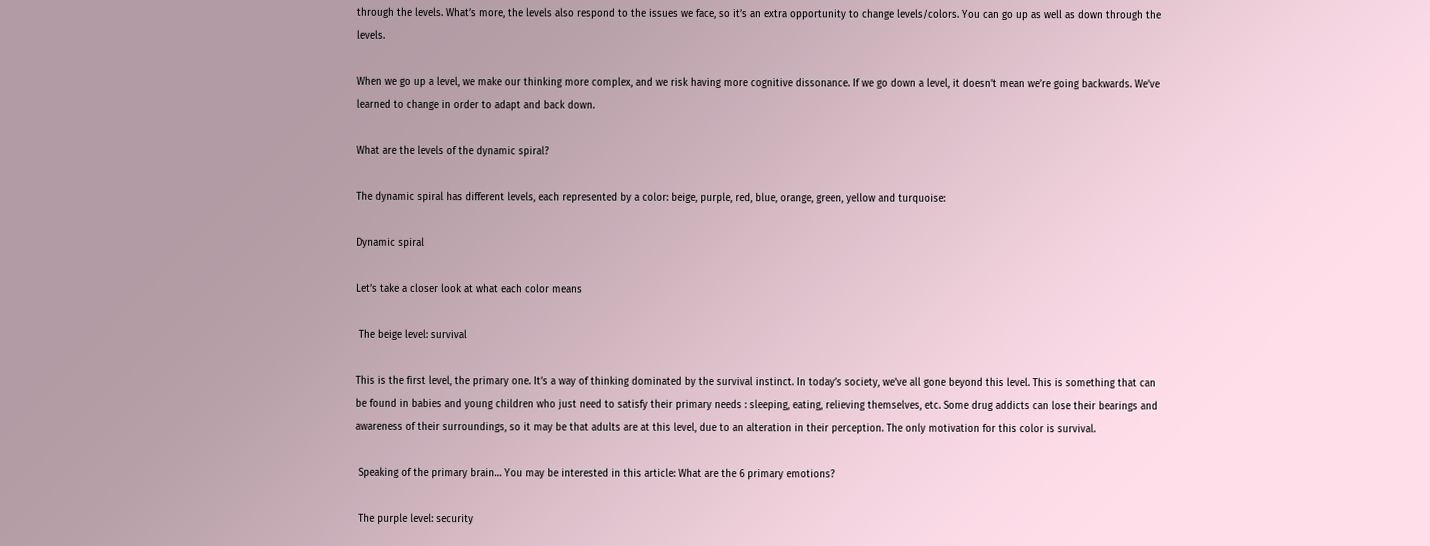through the levels. What’s more, the levels also respond to the issues we face, so it’s an extra opportunity to change levels/colors. You can go up as well as down through the levels.

When we go up a level, we make our thinking more complex, and we risk having more cognitive dissonance. If we go down a level, it doesn’t mean we’re going backwards. We’ve learned to change in order to adapt and back down.

What are the levels of the dynamic spiral?

The dynamic spiral has different levels, each represented by a color: beige, purple, red, blue, orange, green, yellow and turquoise:

Dynamic spiral

Let’s take a closer look at what each color means

 The beige level: survival

This is the first level, the primary one. It’s a way of thinking dominated by the survival instinct. In today’s society, we’ve all gone beyond this level. This is something that can be found in babies and young children who just need to satisfy their primary needs : sleeping, eating, relieving themselves, etc. Some drug addicts can lose their bearings and awareness of their surroundings, so it may be that adults are at this level, due to an alteration in their perception. The only motivation for this color is survival.

 Speaking of the primary brain… You may be interested in this article: What are the 6 primary emotions?

 The purple level: security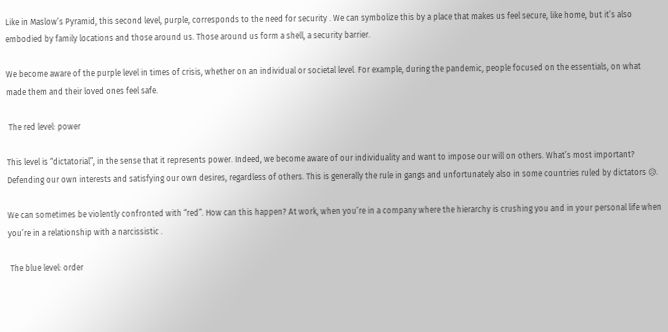Like in Maslow’s Pyramid, this second level, purple, corresponds to the need for security . We can symbolize this by a place that makes us feel secure, like home, but it’s also embodied by family locations and those around us. Those around us form a shell, a security barrier.

We become aware of the purple level in times of crisis, whether on an individual or societal level. For example, during the pandemic, people focused on the essentials, on what made them and their loved ones feel safe.

 The red level: power

This level is “dictatorial”, in the sense that it represents power. Indeed, we become aware of our individuality and want to impose our will on others. What’s most important? Defending our own interests and satisfying our own desires, regardless of others. This is generally the rule in gangs and unfortunately also in some countries ruled by dictators 😥.

We can sometimes be violently confronted with “red”. How can this happen? At work, when you’re in a company where the hierarchy is crushing you and in your personal life when you’re in a relationship with a narcissistic .

 The blue level: order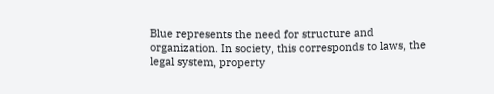Blue represents the need for structure and organization. In society, this corresponds to laws, the legal system, property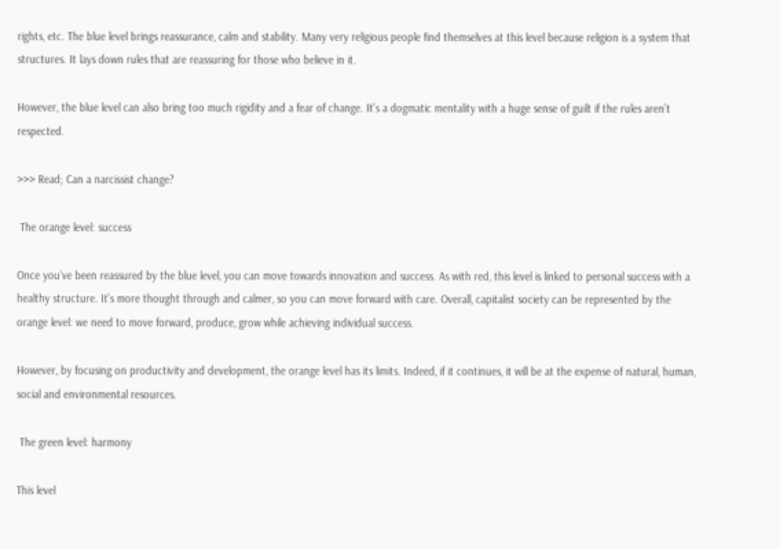rights, etc. The blue level brings reassurance, calm and stability. Many very religious people find themselves at this level because religion is a system that structures. It lays down rules that are reassuring for those who believe in it.

However, the blue level can also bring too much rigidity and a fear of change. It’s a dogmatic mentality with a huge sense of guilt if the rules aren’t respected.

>>> Read; Can a narcissist change?

 The orange level: success

Once you’ve been reassured by the blue level, you can move towards innovation and success. As with red, this level is linked to personal success with a healthy structure. It’s more thought through and calmer, so you can move forward with care. Overall, capitalist society can be represented by the orange level: we need to move forward, produce, grow while achieving individual success.

However, by focusing on productivity and development, the orange level has its limits. Indeed, if it continues, it will be at the expense of natural, human, social and environmental resources.

 The green level: harmony

This level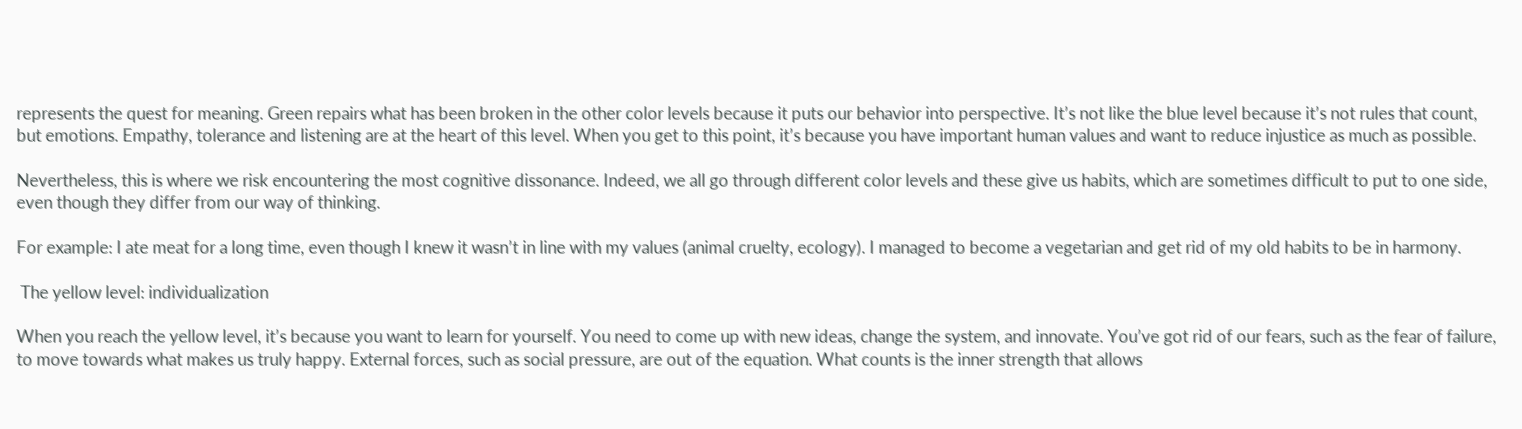represents the quest for meaning. Green repairs what has been broken in the other color levels because it puts our behavior into perspective. It’s not like the blue level because it’s not rules that count, but emotions. Empathy, tolerance and listening are at the heart of this level. When you get to this point, it’s because you have important human values and want to reduce injustice as much as possible.

Nevertheless, this is where we risk encountering the most cognitive dissonance. Indeed, we all go through different color levels and these give us habits, which are sometimes difficult to put to one side, even though they differ from our way of thinking.

For example: I ate meat for a long time, even though I knew it wasn’t in line with my values (animal cruelty, ecology). I managed to become a vegetarian and get rid of my old habits to be in harmony.

 The yellow level: individualization

When you reach the yellow level, it’s because you want to learn for yourself. You need to come up with new ideas, change the system, and innovate. You’ve got rid of our fears, such as the fear of failure, to move towards what makes us truly happy. External forces, such as social pressure, are out of the equation. What counts is the inner strength that allows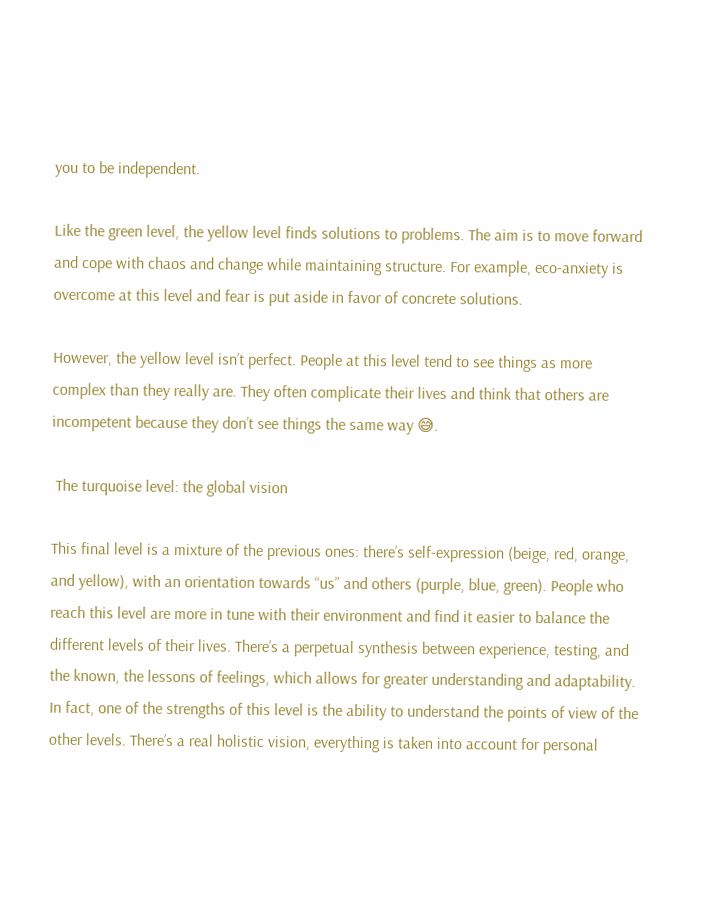you to be independent.

Like the green level, the yellow level finds solutions to problems. The aim is to move forward and cope with chaos and change while maintaining structure. For example, eco-anxiety is overcome at this level and fear is put aside in favor of concrete solutions.

However, the yellow level isn’t perfect. People at this level tend to see things as more complex than they really are. They often complicate their lives and think that others are incompetent because they don’t see things the same way 😅.

 The turquoise level: the global vision

This final level is a mixture of the previous ones: there’s self-expression (beige, red, orange, and yellow), with an orientation towards “us” and others (purple, blue, green). People who reach this level are more in tune with their environment and find it easier to balance the different levels of their lives. There’s a perpetual synthesis between experience, testing, and the known, the lessons of feelings, which allows for greater understanding and adaptability. In fact, one of the strengths of this level is the ability to understand the points of view of the other levels. There’s a real holistic vision, everything is taken into account for personal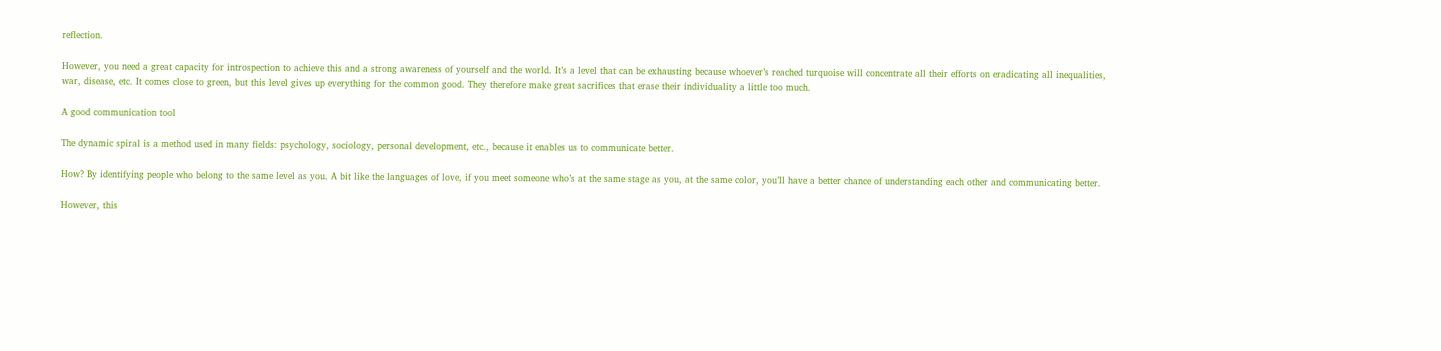reflection.

However, you need a great capacity for introspection to achieve this and a strong awareness of yourself and the world. It’s a level that can be exhausting because whoever’s reached turquoise will concentrate all their efforts on eradicating all inequalities, war, disease, etc. It comes close to green, but this level gives up everything for the common good. They therefore make great sacrifices that erase their individuality a little too much.

A good communication tool

The dynamic spiral is a method used in many fields: psychology, sociology, personal development, etc., because it enables us to communicate better.

How? By identifying people who belong to the same level as you. A bit like the languages of love, if you meet someone who’s at the same stage as you, at the same color, you’ll have a better chance of understanding each other and communicating better.

However, this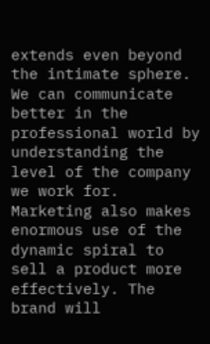extends even beyond the intimate sphere. We can communicate better in the professional world by understanding the level of the company we work for. Marketing also makes enormous use of the dynamic spiral to sell a product more effectively. The brand will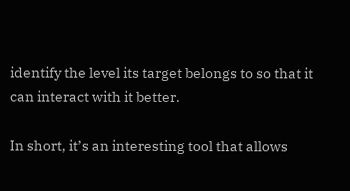identify the level its target belongs to so that it can interact with it better.

In short, it’s an interesting tool that allows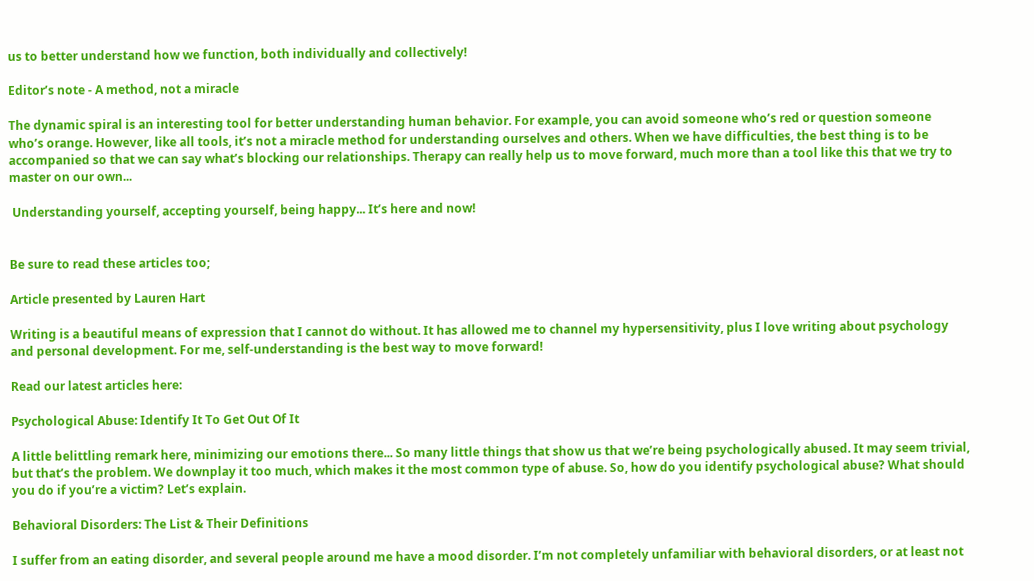us to better understand how we function, both individually and collectively!

Editor’s note - A method, not a miracle

The dynamic spiral is an interesting tool for better understanding human behavior. For example, you can avoid someone who’s red or question someone who’s orange. However, like all tools, it’s not a miracle method for understanding ourselves and others. When we have difficulties, the best thing is to be accompanied so that we can say what’s blocking our relationships. Therapy can really help us to move forward, much more than a tool like this that we try to master on our own...

 Understanding yourself, accepting yourself, being happy... It’s here and now!


Be sure to read these articles too;

Article presented by Lauren Hart

Writing is a beautiful means of expression that I cannot do without. It has allowed me to channel my hypersensitivity, plus I love writing about psychology and personal development. For me, self-understanding is the best way to move forward!

Read our latest articles here:

Psychological Abuse: Identify It To Get Out Of It

A little belittling remark here, minimizing our emotions there... So many little things that show us that we’re being psychologically abused. It may seem trivial, but that’s the problem. We downplay it too much, which makes it the most common type of abuse. So, how do you identify psychological abuse? What should you do if you’re a victim? Let’s explain.

Behavioral Disorders: The List & Their Definitions

I suffer from an eating disorder, and several people around me have a mood disorder. I’m not completely unfamiliar with behavioral disorders, or at least not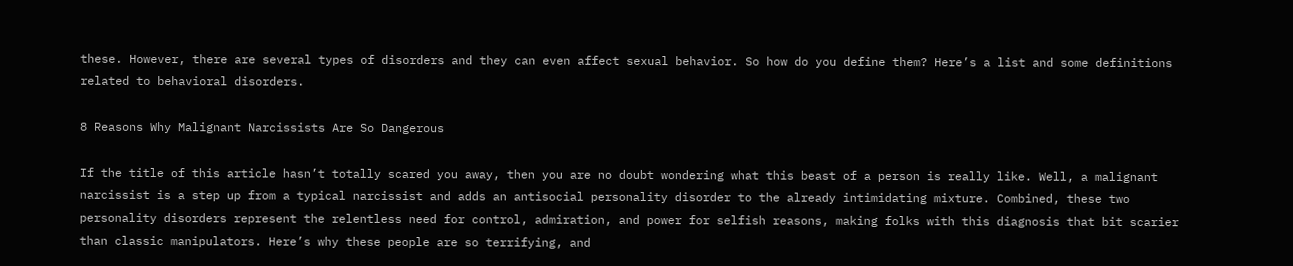these. However, there are several types of disorders and they can even affect sexual behavior. So how do you define them? Here’s a list and some definitions related to behavioral disorders.

8 Reasons Why Malignant Narcissists Are So Dangerous

If the title of this article hasn’t totally scared you away, then you are no doubt wondering what this beast of a person is really like. Well, a malignant narcissist is a step up from a typical narcissist and adds an antisocial personality disorder to the already intimidating mixture. Combined, these two personality disorders represent the relentless need for control, admiration, and power for selfish reasons, making folks with this diagnosis that bit scarier than classic manipulators. Here’s why these people are so terrifying, and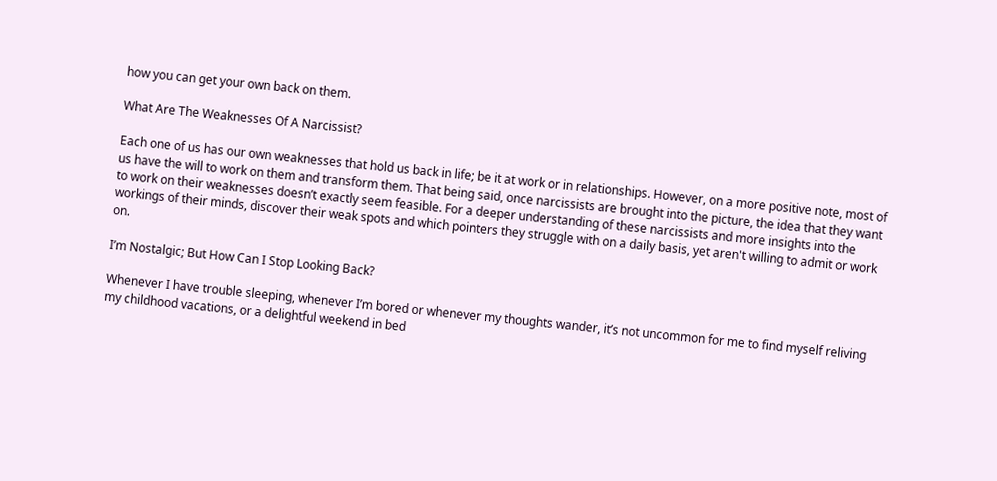how you can get your own back on them.

What Are The Weaknesses Of A Narcissist?

Each one of us has our own weaknesses that hold us back in life; be it at work or in relationships. However, on a more positive note, most of us have the will to work on them and transform them. That being said, once narcissists are brought into the picture, the idea that they want to work on their weaknesses doesn’t exactly seem feasible. For a deeper understanding of these narcissists and more insights into the workings of their minds, discover their weak spots and which pointers they struggle with on a daily basis, yet aren't willing to admit or work on.

I’m Nostalgic; But How Can I Stop Looking Back?

Whenever I have trouble sleeping, whenever I’m bored or whenever my thoughts wander, it’s not uncommon for me to find myself reliving my childhood vacations, or a delightful weekend in bed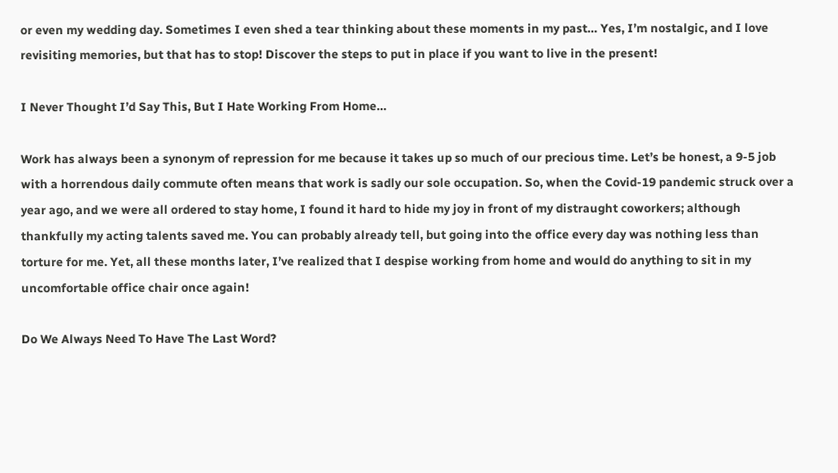or even my wedding day. Sometimes I even shed a tear thinking about these moments in my past… Yes, I’m nostalgic, and I love revisiting memories, but that has to stop! Discover the steps to put in place if you want to live in the present!

I Never Thought I’d Say This, But I Hate Working From Home…

Work has always been a synonym of repression for me because it takes up so much of our precious time. Let’s be honest, a 9-5 job with a horrendous daily commute often means that work is sadly our sole occupation. So, when the Covid-19 pandemic struck over a year ago, and we were all ordered to stay home, I found it hard to hide my joy in front of my distraught coworkers; although thankfully my acting talents saved me. You can probably already tell, but going into the office every day was nothing less than torture for me. Yet, all these months later, I’ve realized that I despise working from home and would do anything to sit in my uncomfortable office chair once again!

Do We Always Need To Have The Last Word?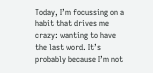Today, I’m focussing on a habit that drives me crazy: wanting to have the last word. It’s probably because I’m not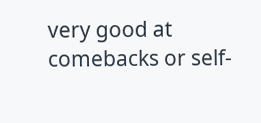very good at comebacks or self-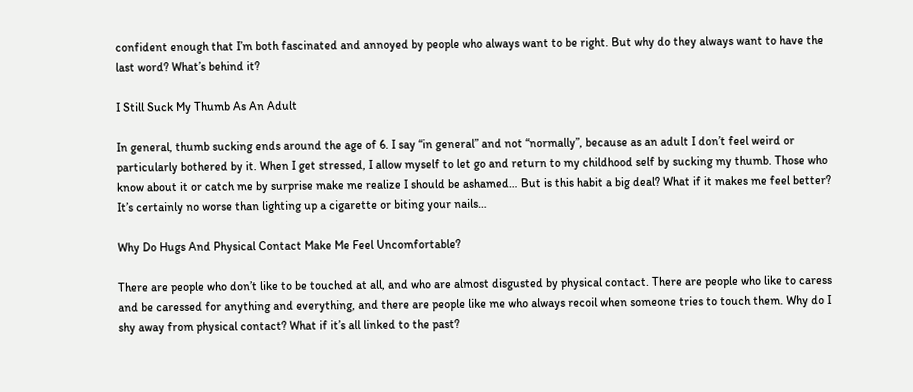confident enough that I’m both fascinated and annoyed by people who always want to be right. But why do they always want to have the last word? What’s behind it?

I Still Suck My Thumb As An Adult

In general, thumb sucking ends around the age of 6. I say “in general” and not “normally”, because as an adult I don’t feel weird or particularly bothered by it. When I get stressed, I allow myself to let go and return to my childhood self by sucking my thumb. Those who know about it or catch me by surprise make me realize I should be ashamed… But is this habit a big deal? What if it makes me feel better? It’s certainly no worse than lighting up a cigarette or biting your nails…

Why Do Hugs And Physical Contact Make Me Feel Uncomfortable?

There are people who don’t like to be touched at all, and who are almost disgusted by physical contact. There are people who like to caress and be caressed for anything and everything, and there are people like me who always recoil when someone tries to touch them. Why do I shy away from physical contact? What if it’s all linked to the past?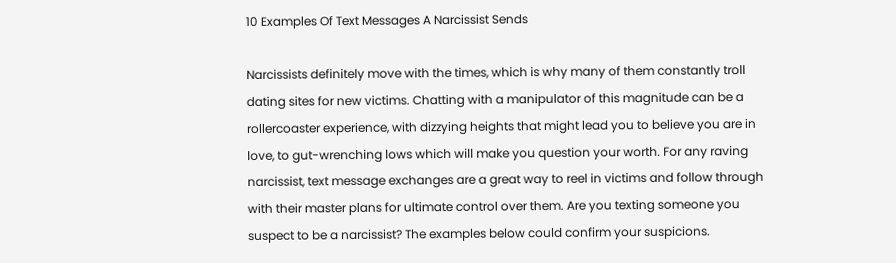10 Examples Of Text Messages A Narcissist Sends

Narcissists definitely move with the times, which is why many of them constantly troll dating sites for new victims. Chatting with a manipulator of this magnitude can be a rollercoaster experience, with dizzying heights that might lead you to believe you are in love, to gut-wrenching lows which will make you question your worth. For any raving narcissist, text message exchanges are a great way to reel in victims and follow through with their master plans for ultimate control over them. Are you texting someone you suspect to be a narcissist? The examples below could confirm your suspicions.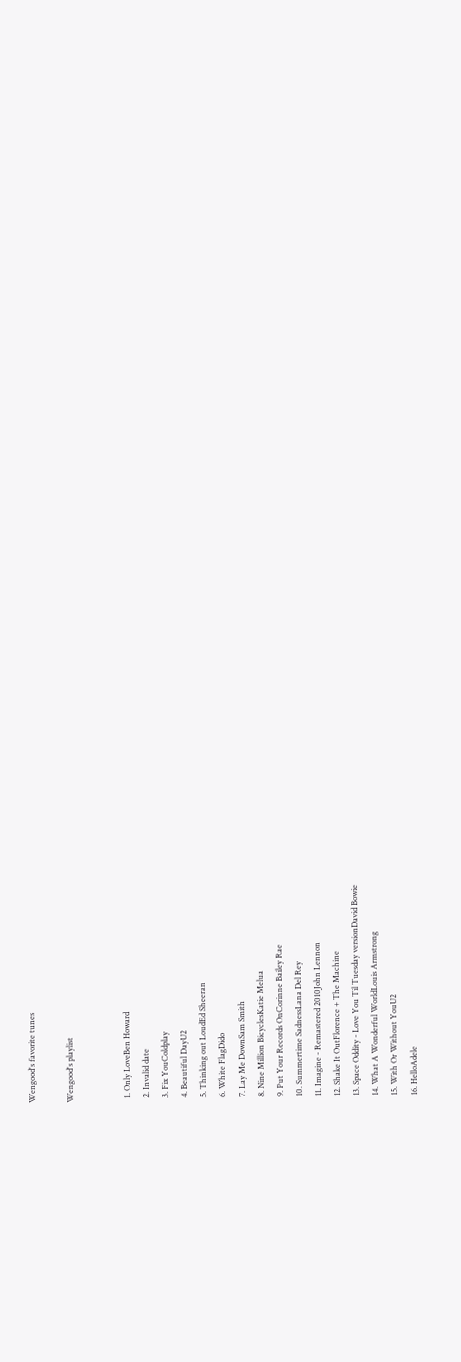Wengood's favorite tunes

Wengood's playlist


  1. Only LoveBen Howard
  2. Invalid date
  3. Fix YouColdplay
  4. Beautiful DayU2
  5. Thinking out LoudEd Sheeran
  6. White FlagDido
  7. Lay Me DownSam Smith
  8. Nine Million BicyclesKatie Melua
  9. Put Your Records OnCorinne Bailey Rae
  10. Summertime SadnessLana Del Rey
  11. Imagine - Remastered 2010John Lennon
  12. Shake It OutFlorence + The Machine
  13. Space Oddity - Love You Til Tuesday versionDavid Bowie
  14. What A Wonderful WorldLouis Armstrong
  15. With Or Without YouU2
  16. HelloAdele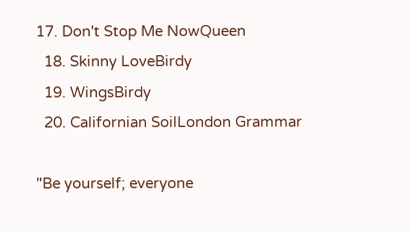17. Don't Stop Me NowQueen
  18. Skinny LoveBirdy
  19. WingsBirdy
  20. Californian SoilLondon Grammar

"Be yourself; everyone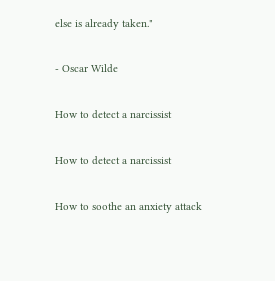else is already taken."

- Oscar Wilde

How to detect a narcissist

How to detect a narcissist

How to soothe an anxiety attack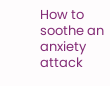How to soothe an anxiety attack